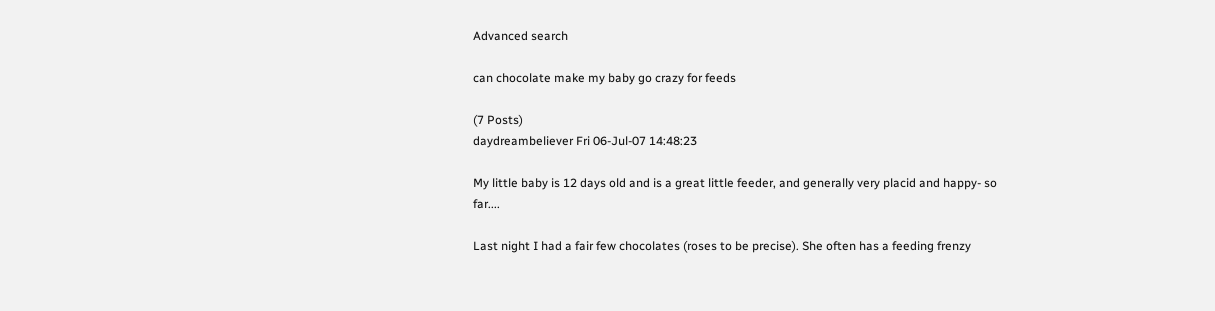Advanced search

can chocolate make my baby go crazy for feeds

(7 Posts)
daydreambeliever Fri 06-Jul-07 14:48:23

My little baby is 12 days old and is a great little feeder, and generally very placid and happy- so far....

Last night I had a fair few chocolates (roses to be precise). She often has a feeding frenzy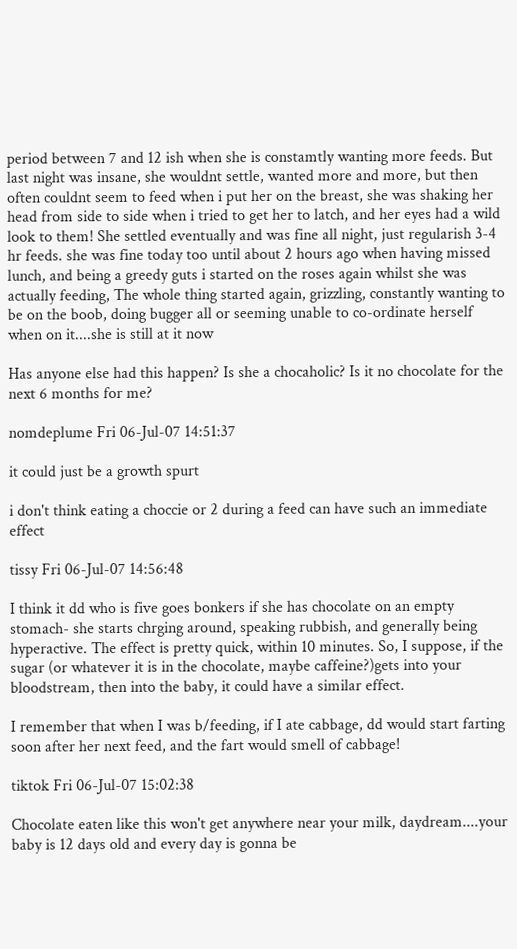period between 7 and 12 ish when she is constamtly wanting more feeds. But last night was insane, she wouldnt settle, wanted more and more, but then often couldnt seem to feed when i put her on the breast, she was shaking her head from side to side when i tried to get her to latch, and her eyes had a wild look to them! She settled eventually and was fine all night, just regularish 3-4 hr feeds. she was fine today too until about 2 hours ago when having missed lunch, and being a greedy guts i started on the roses again whilst she was actually feeding, The whole thing started again, grizzling, constantly wanting to be on the boob, doing bugger all or seeming unable to co-ordinate herself when on it....she is still at it now

Has anyone else had this happen? Is she a chocaholic? Is it no chocolate for the next 6 months for me?

nomdeplume Fri 06-Jul-07 14:51:37

it could just be a growth spurt

i don't think eating a choccie or 2 during a feed can have such an immediate effect

tissy Fri 06-Jul-07 14:56:48

I think it dd who is five goes bonkers if she has chocolate on an empty stomach- she starts chrging around, speaking rubbish, and generally being hyperactive. The effect is pretty quick, within 10 minutes. So, I suppose, if the sugar (or whatever it is in the chocolate, maybe caffeine?)gets into your bloodstream, then into the baby, it could have a similar effect.

I remember that when I was b/feeding, if I ate cabbage, dd would start farting soon after her next feed, and the fart would smell of cabbage!

tiktok Fri 06-Jul-07 15:02:38

Chocolate eaten like this won't get anywhere near your milk, daydream....your baby is 12 days old and every day is gonna be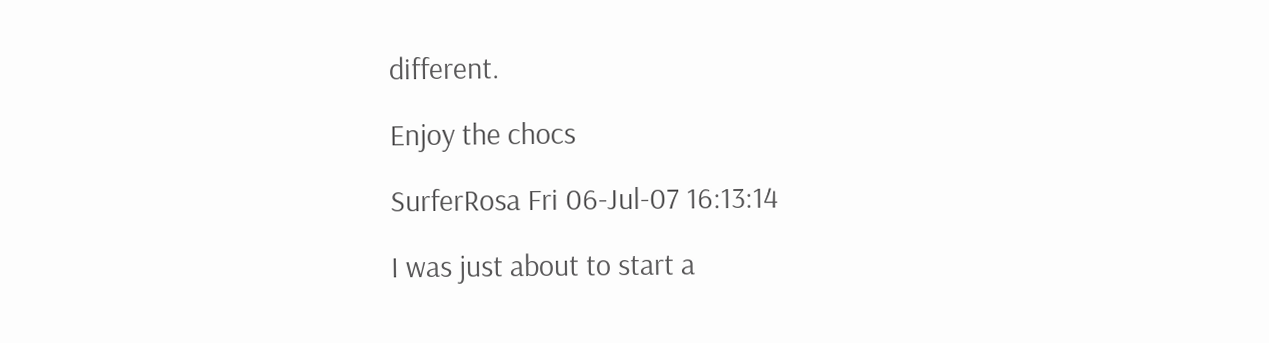different.

Enjoy the chocs

SurferRosa Fri 06-Jul-07 16:13:14

I was just about to start a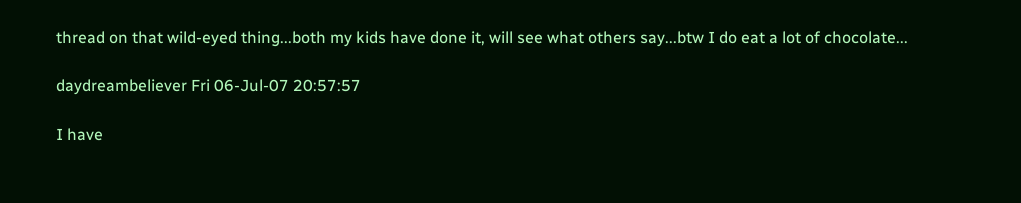thread on that wild-eyed thing...both my kids have done it, will see what others say...btw I do eat a lot of chocolate...

daydreambeliever Fri 06-Jul-07 20:57:57

I have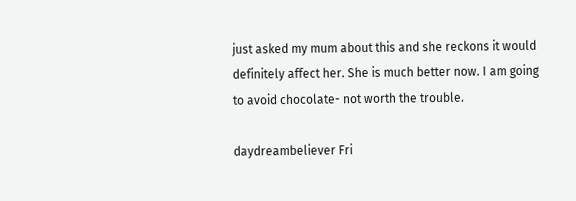just asked my mum about this and she reckons it would definitely affect her. She is much better now. I am going to avoid chocolate- not worth the trouble.

daydreambeliever Fri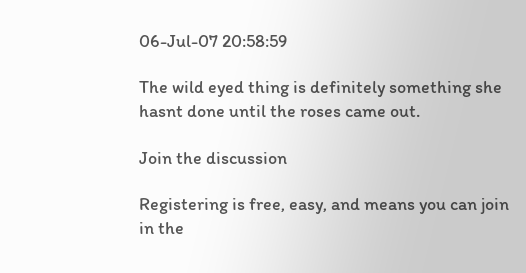06-Jul-07 20:58:59

The wild eyed thing is definitely something she hasnt done until the roses came out.

Join the discussion

Registering is free, easy, and means you can join in the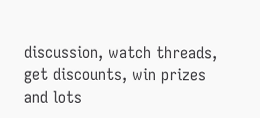discussion, watch threads, get discounts, win prizes and lots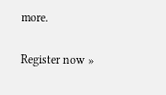more.

Register now »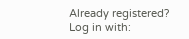Already registered? Log in with: